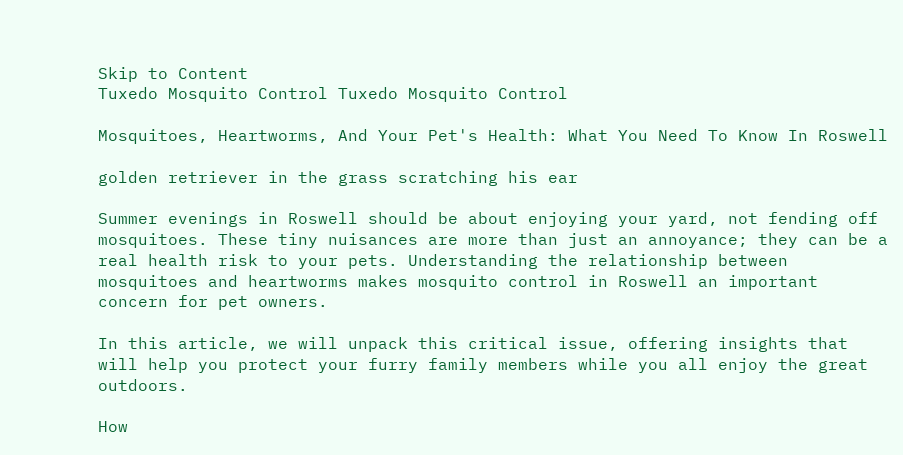Skip to Content
Tuxedo Mosquito Control Tuxedo Mosquito Control

Mosquitoes, Heartworms, And Your Pet's Health: What You Need To Know In Roswell

golden retriever in the grass scratching his ear

Summer evenings in Roswell should be about enjoying your yard, not fending off mosquitoes. These tiny nuisances are more than just an annoyance; they can be a real health risk to your pets. Understanding the relationship between mosquitoes and heartworms makes mosquito control in Roswell an important concern for pet owners.

In this article, we will unpack this critical issue, offering insights that will help you protect your furry family members while you all enjoy the great outdoors.

How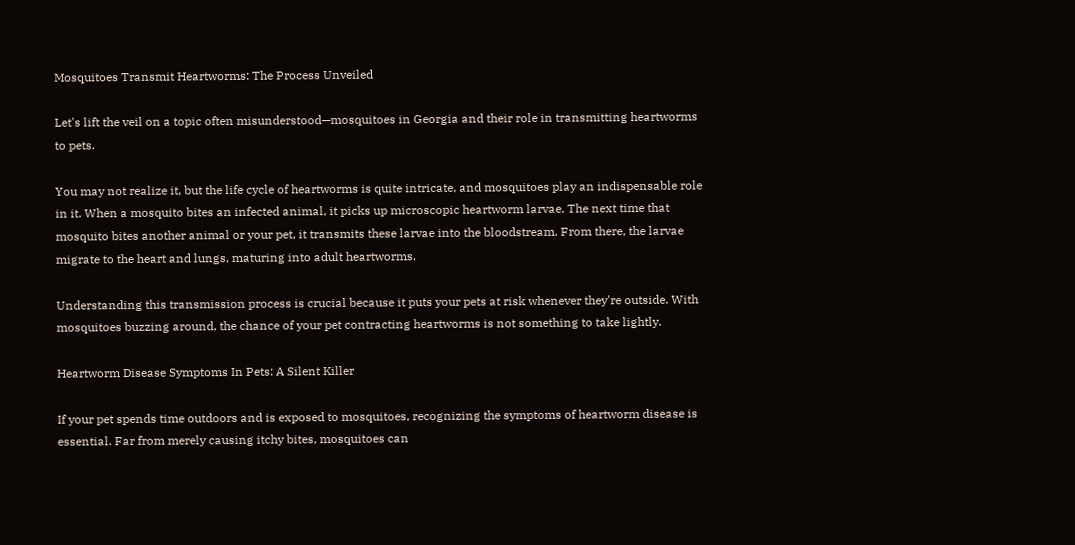Mosquitoes Transmit Heartworms: The Process Unveiled

Let's lift the veil on a topic often misunderstood—mosquitoes in Georgia and their role in transmitting heartworms to pets.

You may not realize it, but the life cycle of heartworms is quite intricate, and mosquitoes play an indispensable role in it. When a mosquito bites an infected animal, it picks up microscopic heartworm larvae. The next time that mosquito bites another animal or your pet, it transmits these larvae into the bloodstream. From there, the larvae migrate to the heart and lungs, maturing into adult heartworms.

Understanding this transmission process is crucial because it puts your pets at risk whenever they're outside. With mosquitoes buzzing around, the chance of your pet contracting heartworms is not something to take lightly.

Heartworm Disease Symptoms In Pets: A Silent Killer

If your pet spends time outdoors and is exposed to mosquitoes, recognizing the symptoms of heartworm disease is essential. Far from merely causing itchy bites, mosquitoes can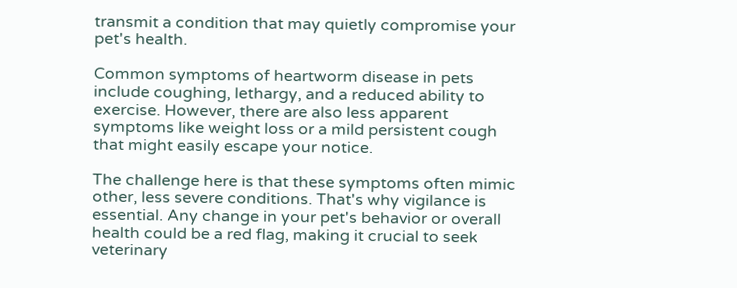transmit a condition that may quietly compromise your pet's health.

Common symptoms of heartworm disease in pets include coughing, lethargy, and a reduced ability to exercise. However, there are also less apparent symptoms like weight loss or a mild persistent cough that might easily escape your notice.

The challenge here is that these symptoms often mimic other, less severe conditions. That's why vigilance is essential. Any change in your pet's behavior or overall health could be a red flag, making it crucial to seek veterinary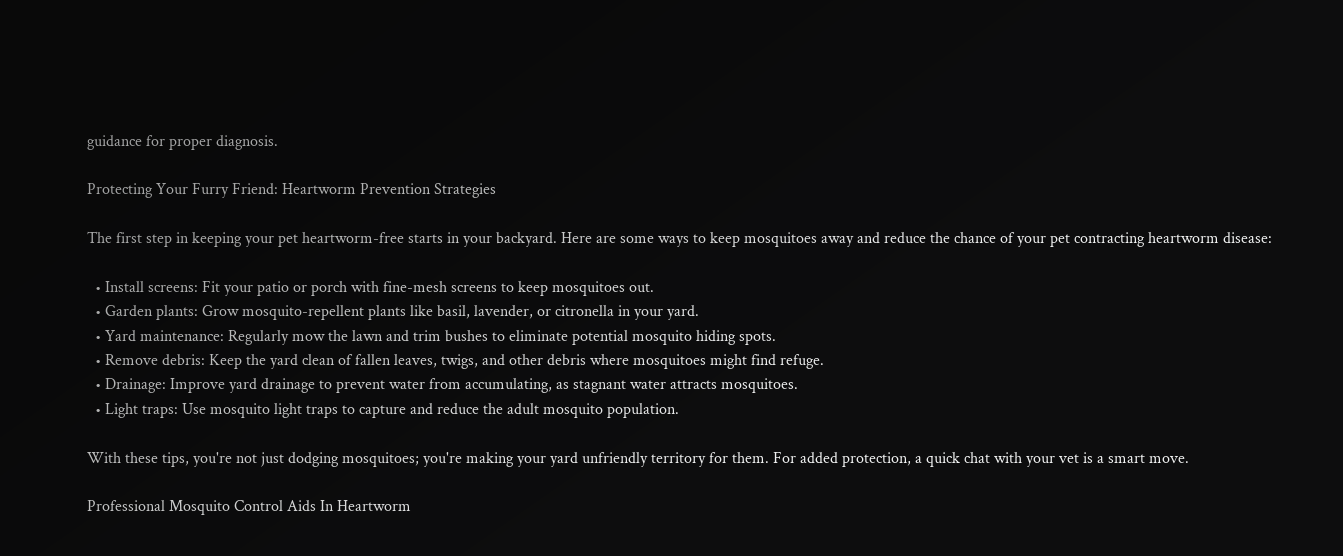guidance for proper diagnosis.

Protecting Your Furry Friend: Heartworm Prevention Strategies

The first step in keeping your pet heartworm-free starts in your backyard. Here are some ways to keep mosquitoes away and reduce the chance of your pet contracting heartworm disease:

  • Install screens: Fit your patio or porch with fine-mesh screens to keep mosquitoes out.
  • Garden plants: Grow mosquito-repellent plants like basil, lavender, or citronella in your yard.
  • Yard maintenance: Regularly mow the lawn and trim bushes to eliminate potential mosquito hiding spots.
  • Remove debris: Keep the yard clean of fallen leaves, twigs, and other debris where mosquitoes might find refuge.
  • Drainage: Improve yard drainage to prevent water from accumulating, as stagnant water attracts mosquitoes.
  • Light traps: Use mosquito light traps to capture and reduce the adult mosquito population.

With these tips, you're not just dodging mosquitoes; you're making your yard unfriendly territory for them. For added protection, a quick chat with your vet is a smart move.

Professional Mosquito Control Aids In Heartworm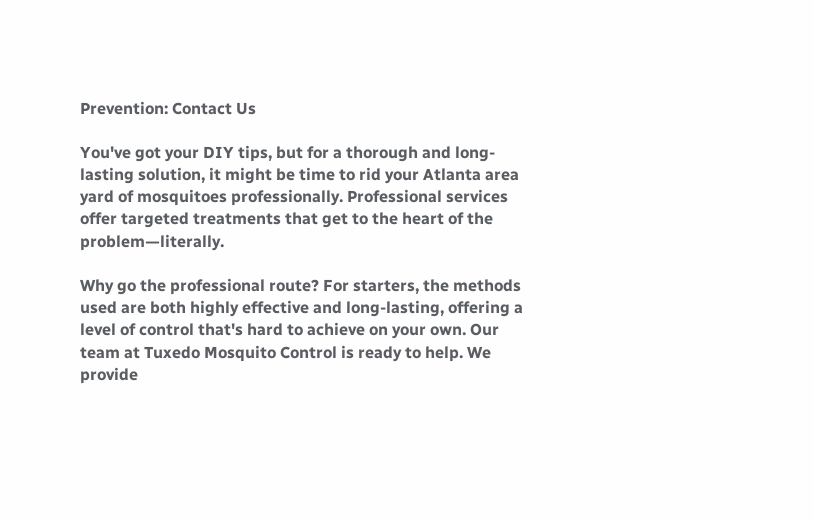Prevention: Contact Us

You've got your DIY tips, but for a thorough and long-lasting solution, it might be time to rid your Atlanta area yard of mosquitoes professionally. Professional services offer targeted treatments that get to the heart of the problem—literally.

Why go the professional route? For starters, the methods used are both highly effective and long-lasting, offering a level of control that's hard to achieve on your own. Our team at Tuxedo Mosquito Control is ready to help. We provide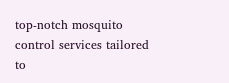top-notch mosquito control services tailored to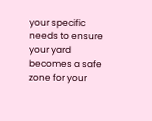your specific needs to ensure your yard becomes a safe zone for your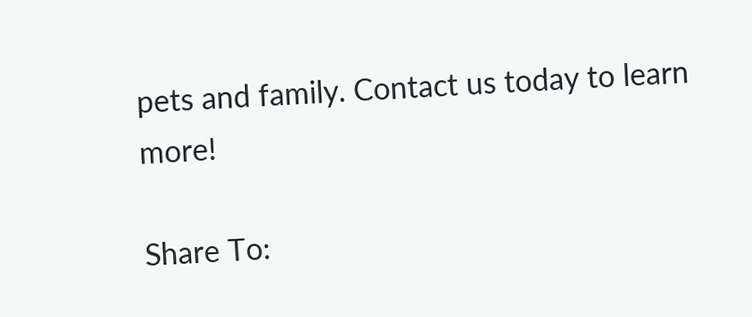pets and family. Contact us today to learn more!

Share To: